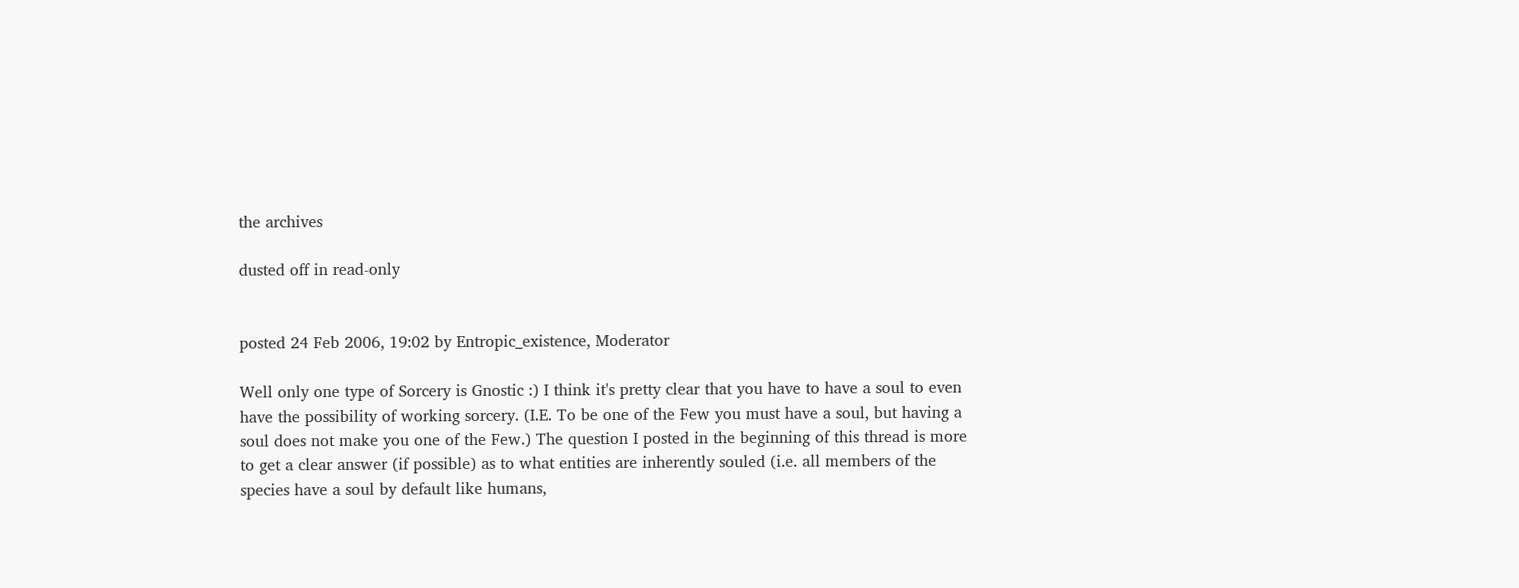the archives

dusted off in read-only


posted 24 Feb 2006, 19:02 by Entropic_existence, Moderator

Well only one type of Sorcery is Gnostic :) I think it's pretty clear that you have to have a soul to even have the possibility of working sorcery. (I.E. To be one of the Few you must have a soul, but having a soul does not make you one of the Few.) The question I posted in the beginning of this thread is more to get a clear answer (if possible) as to what entities are inherently souled (i.e. all members of the species have a soul by default like humans,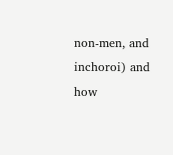non-men, and inchoroi) and how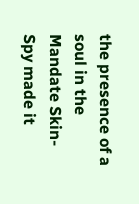the presence of a soul in the Mandate Skin-Spy made it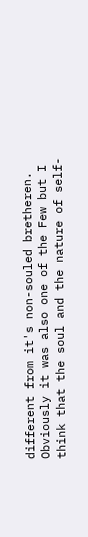different from it's non-souled bretheren. Obviously it was also one of the Few but I think that the soul and the nature of self-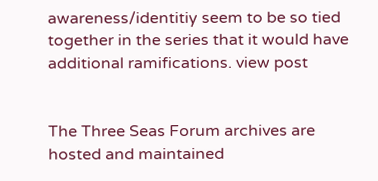awareness/identitiy seem to be so tied together in the series that it would have additional ramifications. view post


The Three Seas Forum archives are hosted and maintained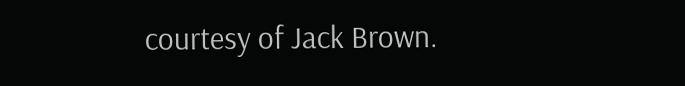courtesy of Jack Brown.